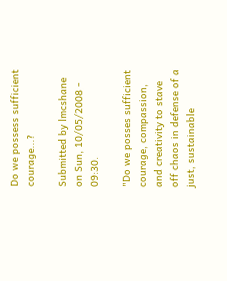Do we possess sufficient courage...?

Submitted by lmcshane on Sun, 10/05/2008 - 09:30.

"Do we posses sufficient courage, compassion, and creativity to stave off chaos in defense of a just, sustainable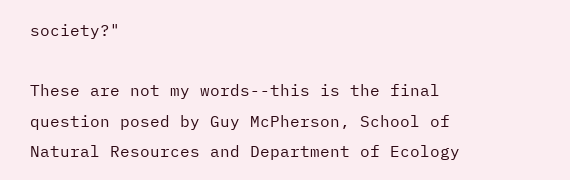society?"

These are not my words--this is the final question posed by Guy McPherson, School of Natural Resources and Department of Ecology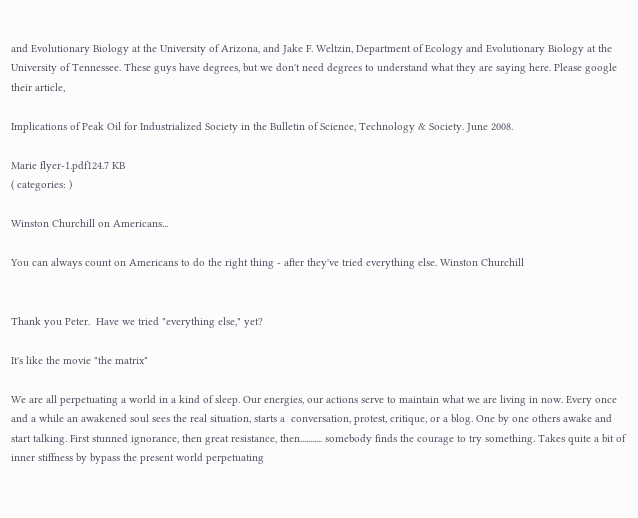and Evolutionary Biology at the University of Arizona, and Jake F. Weltzin, Department of Ecology and Evolutionary Biology at the University of Tennessee. These guys have degrees, but we don't need degrees to understand what they are saying here. Please google their article,

Implications of Peak Oil for Industrialized Society in the Bulletin of Science, Technology & Society. June 2008.

Marie flyer-1.pdf124.7 KB
( categories: )

Winston Churchill on Americans...

You can always count on Americans to do the right thing - after they've tried everything else. Winston Churchill


Thank you Peter.  Have we tried "everything else," yet?

It's like the movie "the matrix"

We are all perpetuating a world in a kind of sleep. Our energies, our actions serve to maintain what we are living in now. Every once and a while an awakened soul sees the real situation, starts a  conversation, protest, critique, or a blog. One by one others awake and start talking. First stunned ignorance, then great resistance, then........... somebody finds the courage to try something. Takes quite a bit of inner stiffness by bypass the present world perpetuating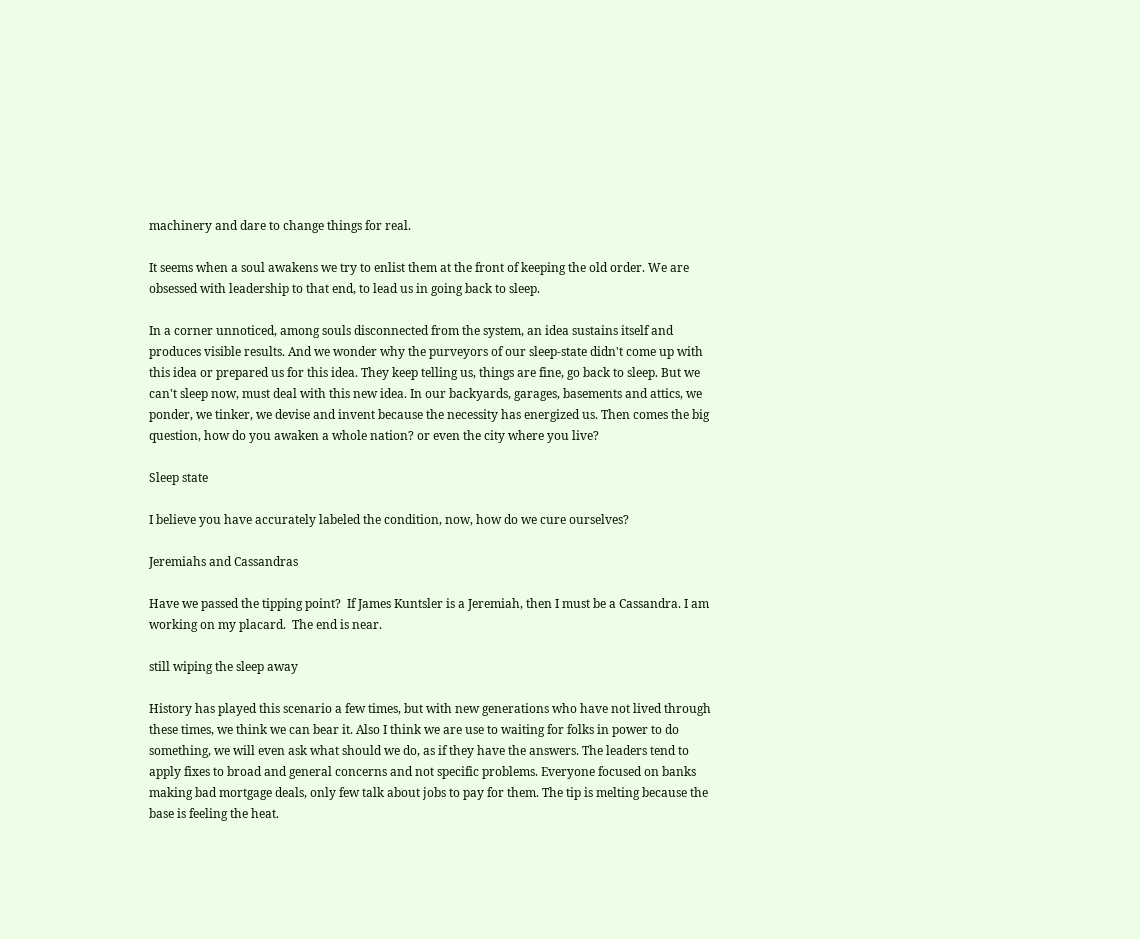machinery and dare to change things for real.

It seems when a soul awakens we try to enlist them at the front of keeping the old order. We are obsessed with leadership to that end, to lead us in going back to sleep.

In a corner unnoticed, among souls disconnected from the system, an idea sustains itself and produces visible results. And we wonder why the purveyors of our sleep-state didn't come up with this idea or prepared us for this idea. They keep telling us, things are fine, go back to sleep. But we can't sleep now, must deal with this new idea. In our backyards, garages, basements and attics, we ponder, we tinker, we devise and invent because the necessity has energized us. Then comes the big question, how do you awaken a whole nation? or even the city where you live?

Sleep state

I believe you have accurately labeled the condition, now, how do we cure ourselves?

Jeremiahs and Cassandras

Have we passed the tipping point?  If James Kuntsler is a Jeremiah, then I must be a Cassandra. I am working on my placard.  The end is near.

still wiping the sleep away

History has played this scenario a few times, but with new generations who have not lived through these times, we think we can bear it. Also I think we are use to waiting for folks in power to do something, we will even ask what should we do, as if they have the answers. The leaders tend to apply fixes to broad and general concerns and not specific problems. Everyone focused on banks making bad mortgage deals, only few talk about jobs to pay for them. The tip is melting because the base is feeling the heat.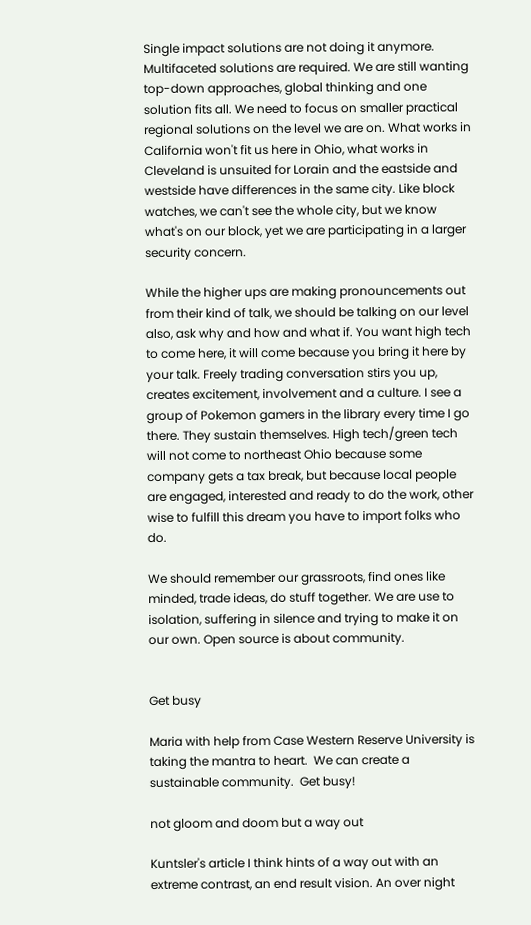Single impact solutions are not doing it anymore. Multifaceted solutions are required. We are still wanting top-down approaches, global thinking and one solution fits all. We need to focus on smaller practical regional solutions on the level we are on. What works in California won't fit us here in Ohio, what works in Cleveland is unsuited for Lorain and the eastside and westside have differences in the same city. Like block watches, we can't see the whole city, but we know what's on our block, yet we are participating in a larger security concern.

While the higher ups are making pronouncements out from their kind of talk, we should be talking on our level also, ask why and how and what if. You want high tech to come here, it will come because you bring it here by your talk. Freely trading conversation stirs you up, creates excitement, involvement and a culture. I see a group of Pokemon gamers in the library every time I go there. They sustain themselves. High tech/green tech will not come to northeast Ohio because some company gets a tax break, but because local people are engaged, interested and ready to do the work, other wise to fulfill this dream you have to import folks who do.

We should remember our grassroots, find ones like minded, trade ideas, do stuff together. We are use to isolation, suffering in silence and trying to make it on our own. Open source is about community.


Get busy

Maria with help from Case Western Reserve University is taking the mantra to heart.  We can create a sustainable community.  Get busy!

not gloom and doom but a way out

Kuntsler's article I think hints of a way out with an extreme contrast, an end result vision. An over night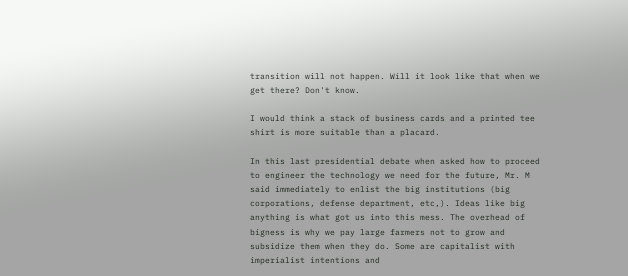transition will not happen. Will it look like that when we get there? Don't know.

I would think a stack of business cards and a printed tee shirt is more suitable than a placard.

In this last presidential debate when asked how to proceed to engineer the technology we need for the future, Mr. M said immediately to enlist the big institutions (big corporations, defense department, etc,). Ideas like big anything is what got us into this mess. The overhead of bigness is why we pay large farmers not to grow and subsidize them when they do. Some are capitalist with imperialist intentions and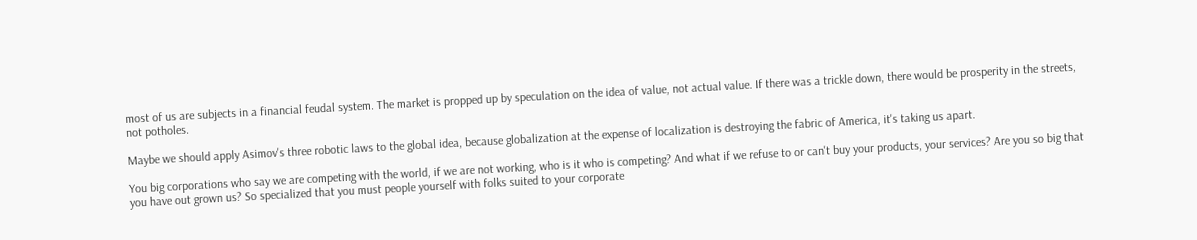most of us are subjects in a financial feudal system. The market is propped up by speculation on the idea of value, not actual value. If there was a trickle down, there would be prosperity in the streets, not potholes.

Maybe we should apply Asimov's three robotic laws to the global idea, because globalization at the expense of localization is destroying the fabric of America, it's taking us apart.

You big corporations who say we are competing with the world, if we are not working, who is it who is competing? And what if we refuse to or can't buy your products, your services? Are you so big that you have out grown us? So specialized that you must people yourself with folks suited to your corporate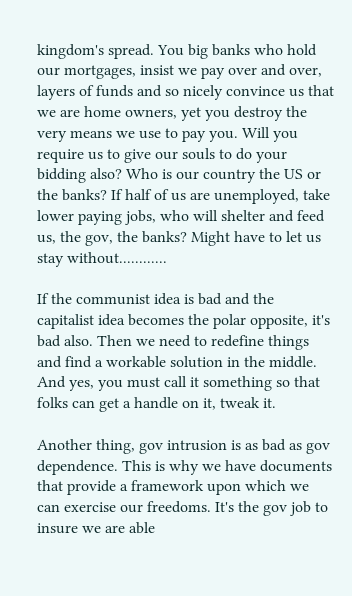kingdom's spread. You big banks who hold our mortgages, insist we pay over and over, layers of funds and so nicely convince us that we are home owners, yet you destroy the very means we use to pay you. Will you require us to give our souls to do your bidding also? Who is our country the US or the banks? If half of us are unemployed, take lower paying jobs, who will shelter and feed us, the gov, the banks? Might have to let us stay without............

If the communist idea is bad and the capitalist idea becomes the polar opposite, it's bad also. Then we need to redefine things and find a workable solution in the middle.  And yes, you must call it something so that folks can get a handle on it, tweak it.

Another thing, gov intrusion is as bad as gov dependence. This is why we have documents that provide a framework upon which we can exercise our freedoms. It's the gov job to insure we are able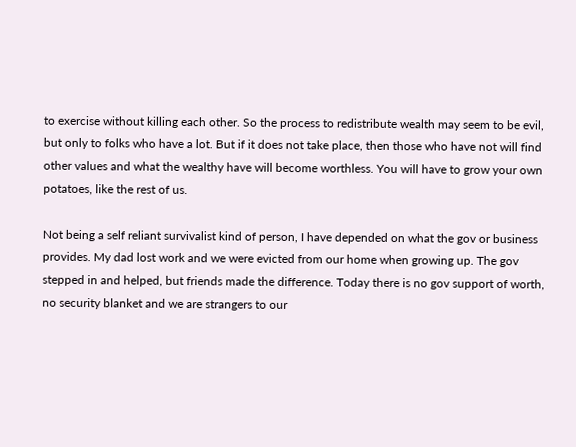to exercise without killing each other. So the process to redistribute wealth may seem to be evil, but only to folks who have a lot. But if it does not take place, then those who have not will find other values and what the wealthy have will become worthless. You will have to grow your own potatoes, like the rest of us.

Not being a self reliant survivalist kind of person, I have depended on what the gov or business provides. My dad lost work and we were evicted from our home when growing up. The gov stepped in and helped, but friends made the difference. Today there is no gov support of worth, no security blanket and we are strangers to our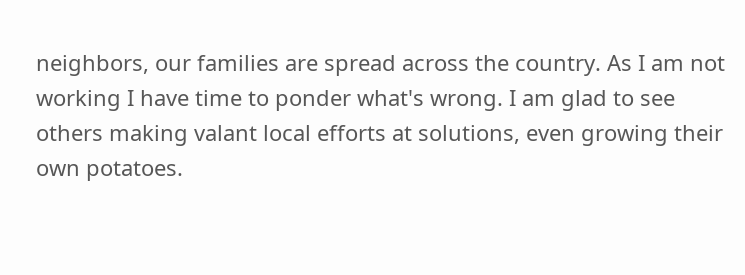neighbors, our families are spread across the country. As I am not working I have time to ponder what's wrong. I am glad to see others making valant local efforts at solutions, even growing their own potatoes.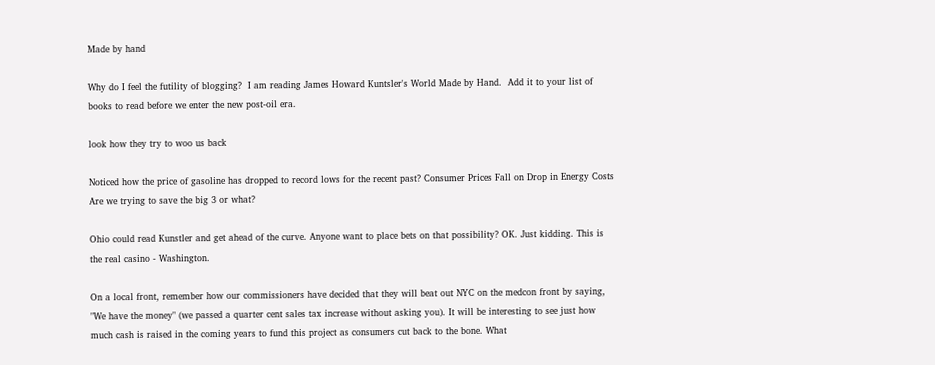Made by hand

Why do I feel the futility of blogging?  I am reading James Howard Kuntsler's World Made by Hand.  Add it to your list of books to read before we enter the new post-oil era.

look how they try to woo us back

Noticed how the price of gasoline has dropped to record lows for the recent past? Consumer Prices Fall on Drop in Energy Costs Are we trying to save the big 3 or what?

Ohio could read Kunstler and get ahead of the curve. Anyone want to place bets on that possibility? OK. Just kidding. This is the real casino - Washington.

On a local front, remember how our commissioners have decided that they will beat out NYC on the medcon front by saying, "We have the money" (we passed a quarter cent sales tax increase without asking you). It will be interesting to see just how much cash is raised in the coming years to fund this project as consumers cut back to the bone. What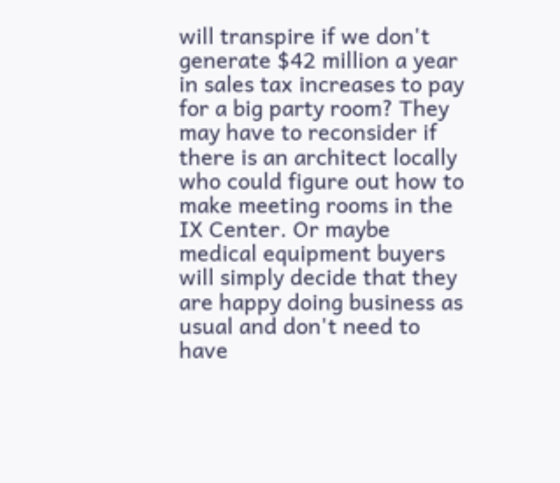will transpire if we don't generate $42 million a year in sales tax increases to pay for a big party room? They may have to reconsider if there is an architect locally who could figure out how to make meeting rooms in the IX Center. Or maybe medical equipment buyers will simply decide that they are happy doing business as usual and don't need to have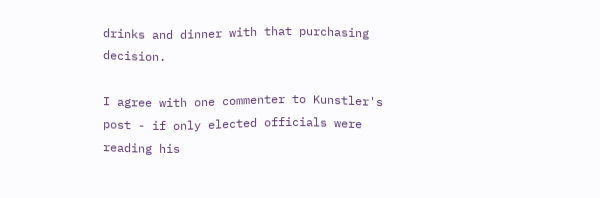drinks and dinner with that purchasing decision.

I agree with one commenter to Kunstler's post - if only elected officials were reading his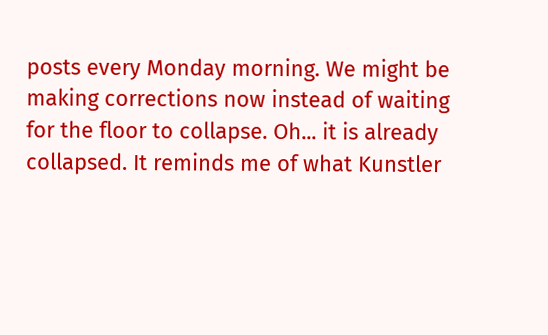posts every Monday morning. We might be making corrections now instead of waiting for the floor to collapse. Oh... it is already collapsed. It reminds me of what Kunstler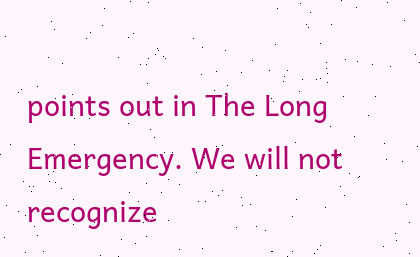points out in The Long Emergency. We will not recognize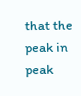that the peak in peak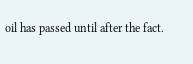oil has passed until after the fact.